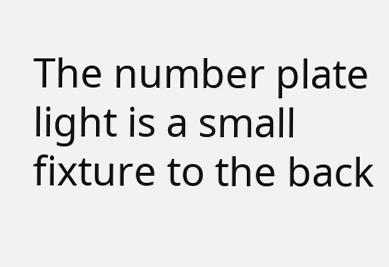The number plate light is a small fixture to the back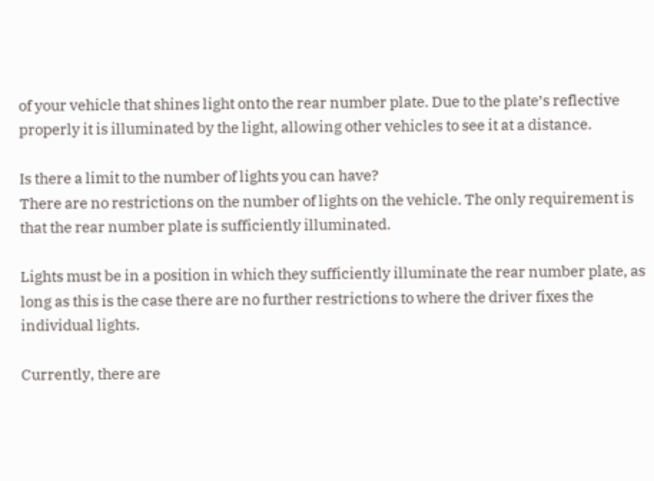of your vehicle that shines light onto the rear number plate. Due to the plate’s reflective properly it is illuminated by the light, allowing other vehicles to see it at a distance.

Is there a limit to the number of lights you can have?
There are no restrictions on the number of lights on the vehicle. The only requirement is that the rear number plate is sufficiently illuminated.

Lights must be in a position in which they sufficiently illuminate the rear number plate, as long as this is the case there are no further restrictions to where the driver fixes the individual lights.

Currently, there are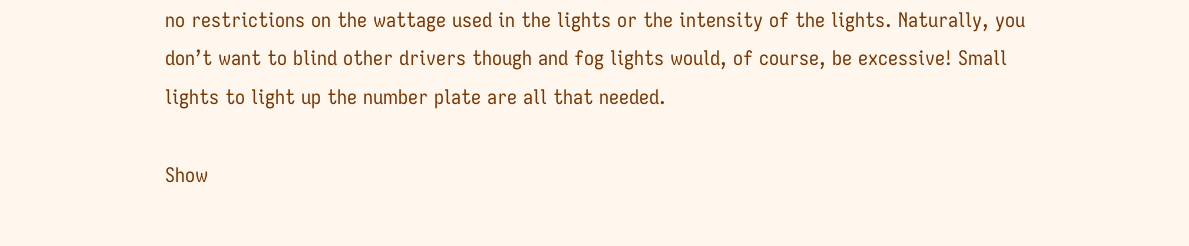no restrictions on the wattage used in the lights or the intensity of the lights. Naturally, you don’t want to blind other drivers though and fog lights would, of course, be excessive! Small lights to light up the number plate are all that needed.

Show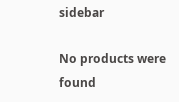sidebar

No products were found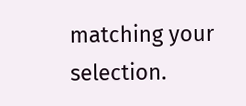matching your selection.